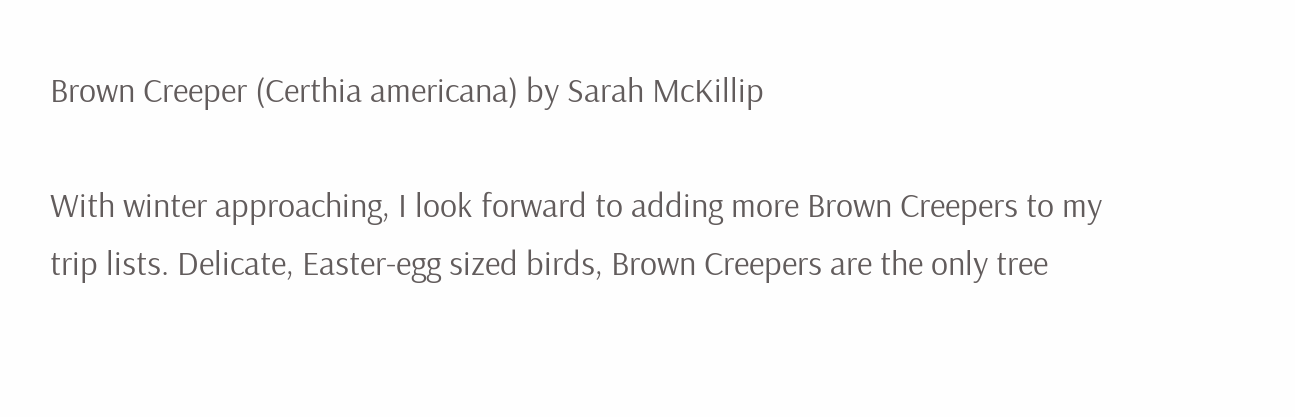Brown Creeper (Certhia americana) by Sarah McKillip

With winter approaching, I look forward to adding more Brown Creepers to my trip lists. Delicate, Easter-egg sized birds, Brown Creepers are the only tree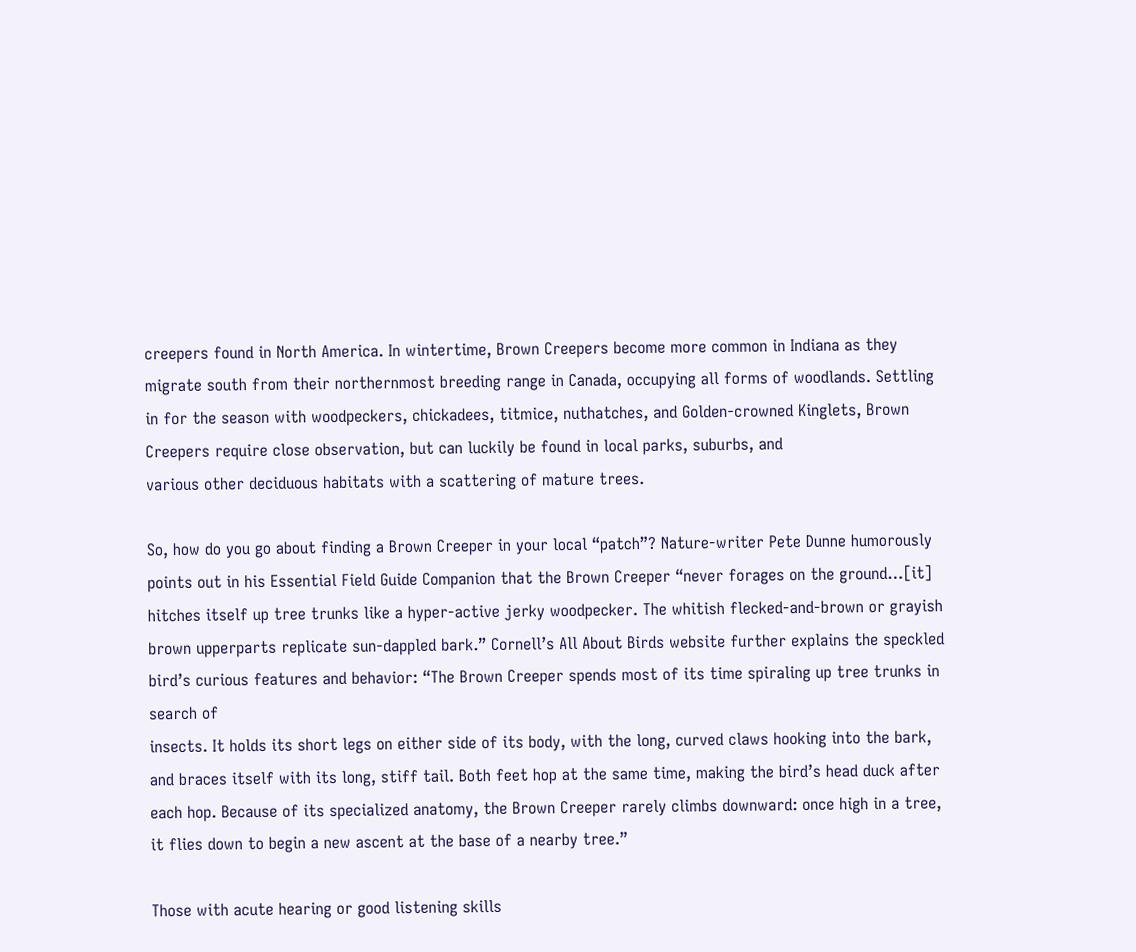creepers found in North America. In wintertime, Brown Creepers become more common in Indiana as they migrate south from their northernmost breeding range in Canada, occupying all forms of woodlands. Settling in for the season with woodpeckers, chickadees, titmice, nuthatches, and Golden-crowned Kinglets, Brown Creepers require close observation, but can luckily be found in local parks, suburbs, and
various other deciduous habitats with a scattering of mature trees.

So, how do you go about finding a Brown Creeper in your local “patch”? Nature-writer Pete Dunne humorously points out in his Essential Field Guide Companion that the Brown Creeper “never forages on the ground…[it] hitches itself up tree trunks like a hyper-active jerky woodpecker. The whitish flecked-and-brown or grayish brown upperparts replicate sun-dappled bark.” Cornell’s All About Birds website further explains the speckled bird’s curious features and behavior: “The Brown Creeper spends most of its time spiraling up tree trunks in search of
insects. It holds its short legs on either side of its body, with the long, curved claws hooking into the bark, and braces itself with its long, stiff tail. Both feet hop at the same time, making the bird’s head duck after each hop. Because of its specialized anatomy, the Brown Creeper rarely climbs downward: once high in a tree, it flies down to begin a new ascent at the base of a nearby tree.”

Those with acute hearing or good listening skills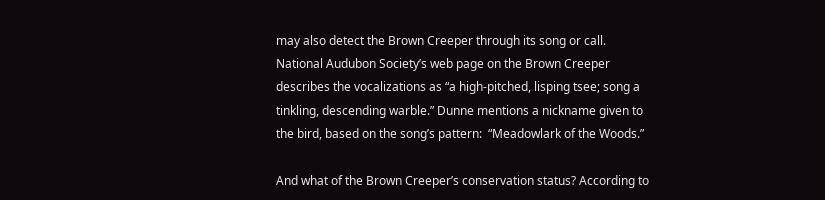may also detect the Brown Creeper through its song or call. National Audubon Society’s web page on the Brown Creeper describes the vocalizations as “a high-pitched, lisping tsee; song a tinkling, descending warble.” Dunne mentions a nickname given to the bird, based on the song’s pattern:  “Meadowlark of the Woods.”

And what of the Brown Creeper’s conservation status? According to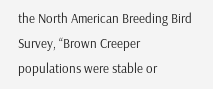the North American Breeding Bird Survey, “Brown Creeper populations were stable or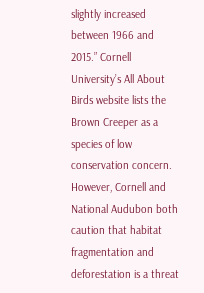slightly increased between 1966 and 2015.” Cornell University’s All About Birds website lists the Brown Creeper as a species of low conservation concern. However, Cornell and National Audubon both caution that habitat fragmentation and deforestation is a threat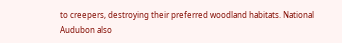to creepers, destroying their preferred woodland habitats. National Audubon also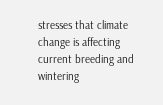stresses that climate change is affecting current breeding and wintering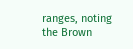ranges, noting the Brown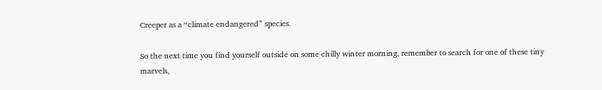Creeper as a “climate endangered” species.

So the next time you find yourself outside on some chilly winter morning, remember to search for one of these tiny marvels,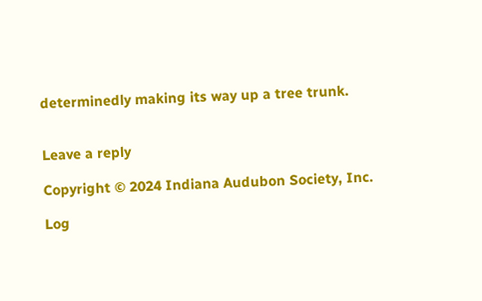determinedly making its way up a tree trunk.


Leave a reply

Copyright © 2024 Indiana Audubon Society, Inc.

Log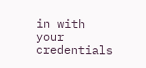in with your credentials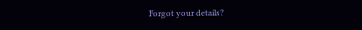Forgot your details?